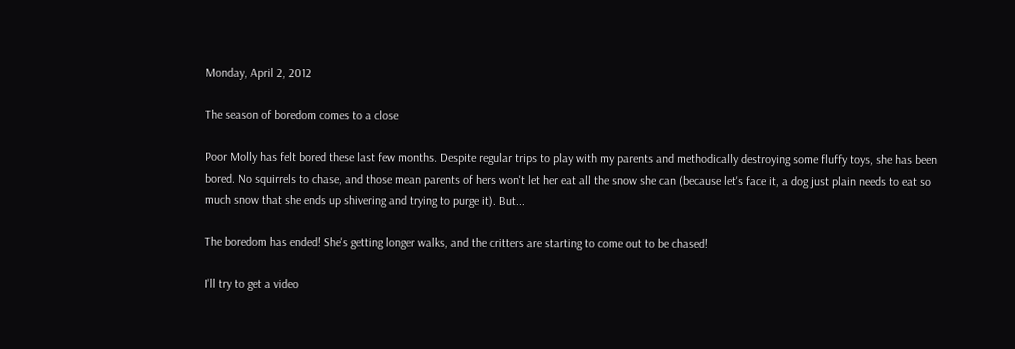Monday, April 2, 2012

The season of boredom comes to a close

Poor Molly has felt bored these last few months. Despite regular trips to play with my parents and methodically destroying some fluffy toys, she has been bored. No squirrels to chase, and those mean parents of hers won't let her eat all the snow she can (because let's face it, a dog just plain needs to eat so much snow that she ends up shivering and trying to purge it). But...

The boredom has ended! She's getting longer walks, and the critters are starting to come out to be chased!

I'll try to get a video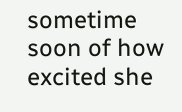sometime soon of how excited she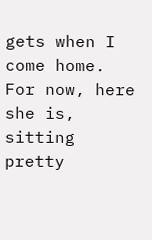gets when I come home. For now, here she is, sitting pretty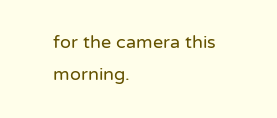for the camera this morning.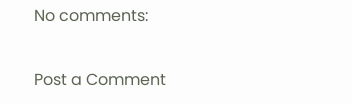No comments:

Post a Comment